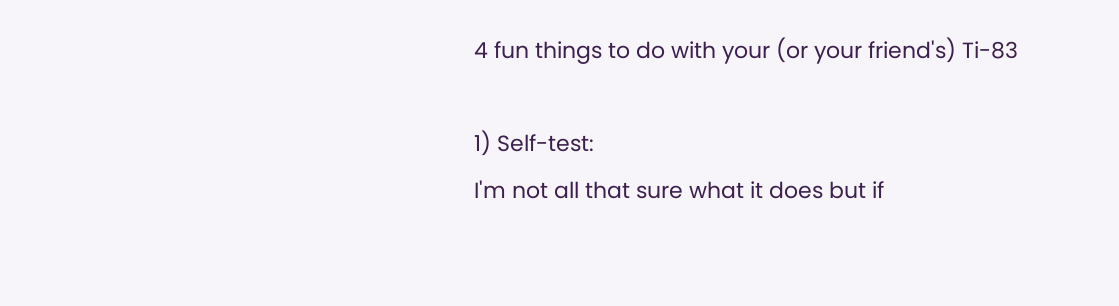4 fun things to do with your (or your friend's) Ti-83

1) Self-test:
I'm not all that sure what it does but if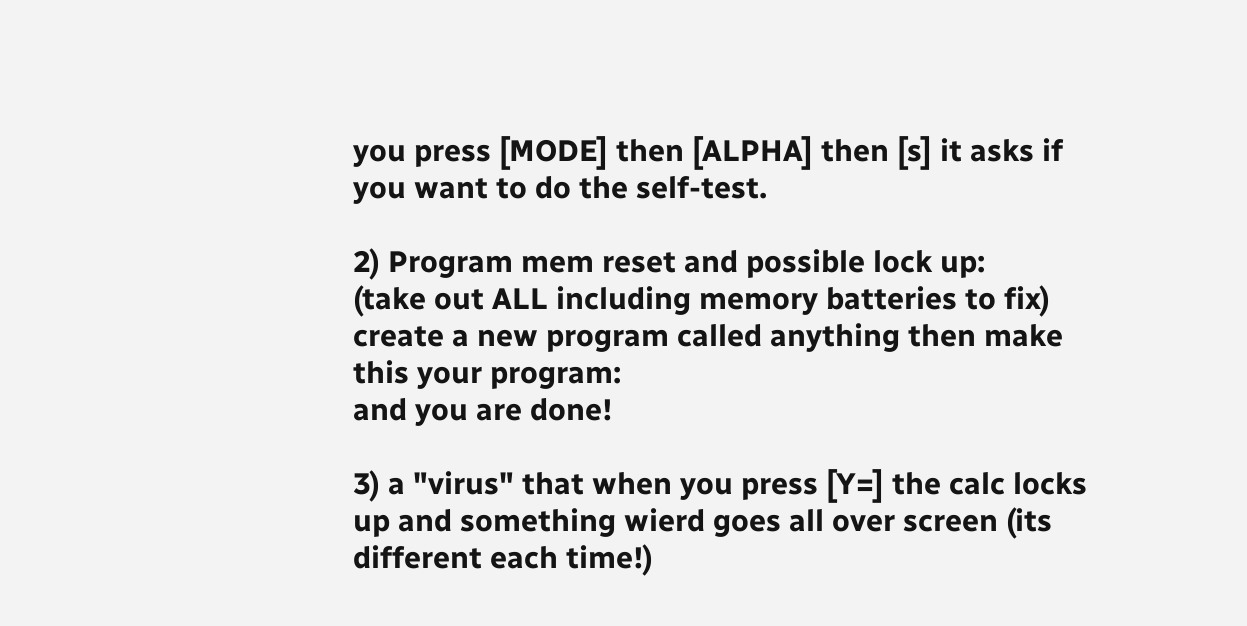you press [MODE] then [ALPHA] then [s] it asks if you want to do the self-test.

2) Program mem reset and possible lock up:
(take out ALL including memory batteries to fix)
create a new program called anything then make this your program:
and you are done!

3) a "virus" that when you press [Y=] the calc locks up and something wierd goes all over screen (its different each time!)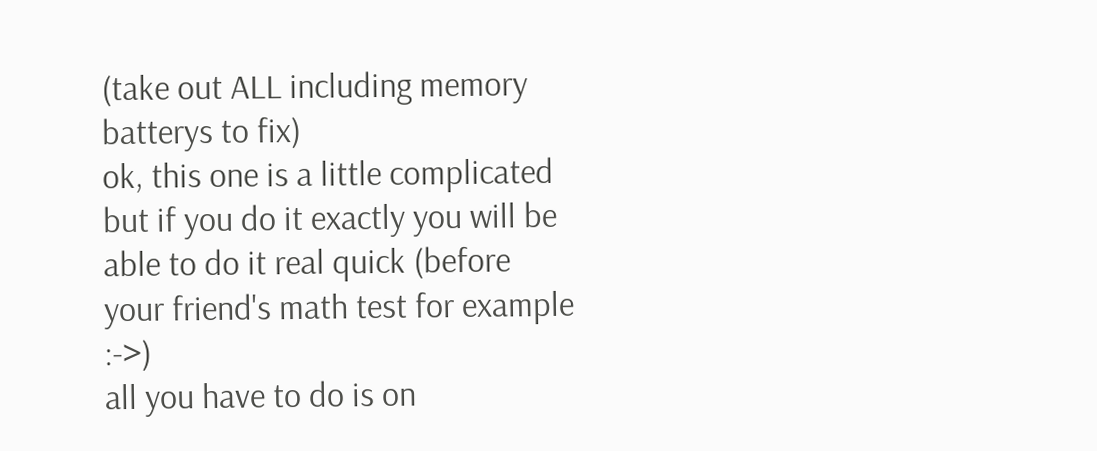(take out ALL including memory batterys to fix)
ok, this one is a little complicated but if you do it exactly you will be able to do it real quick (before your friend's math test for example :->)
all you have to do is on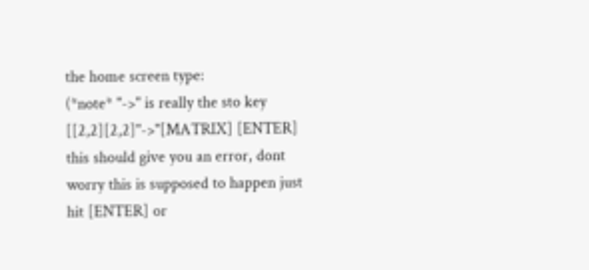the home screen type:
(*note* "->" is really the sto key
[[2,2][2,2]"->"[MATRIX] [ENTER]
this should give you an error, dont worry this is supposed to happen just hit [ENTER] or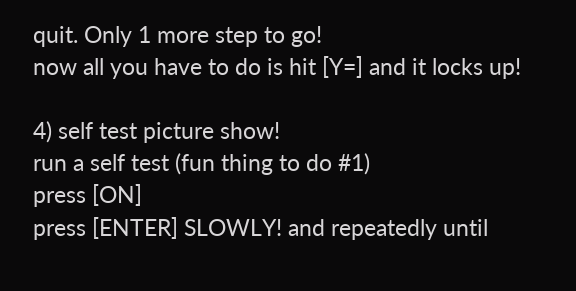quit. Only 1 more step to go!
now all you have to do is hit [Y=] and it locks up!

4) self test picture show!
run a self test (fun thing to do #1)
press [ON]
press [ENTER] SLOWLY! and repeatedly until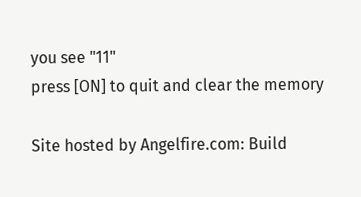you see "11"
press [ON] to quit and clear the memory

Site hosted by Angelfire.com: Build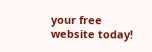your free website today!